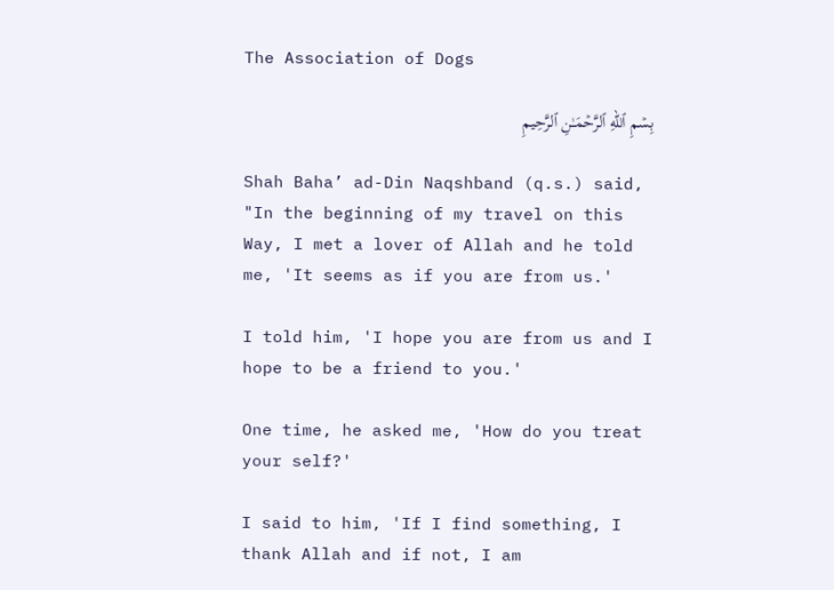The Association of Dogs

بِسۡمِ ٱللهِ ٱلرَّحۡمَـٰنِ ٱلرَّحِيمِ

Shah Baha’ ad-Din Naqshband (q.s.) said, "In the beginning of my travel on this Way, I met a lover of Allah and he told me, 'It seems as if you are from us.'

I told him, 'I hope you are from us and I hope to be a friend to you.'

One time, he asked me, 'How do you treat your self?'

I said to him, 'If I find something, I thank Allah and if not, I am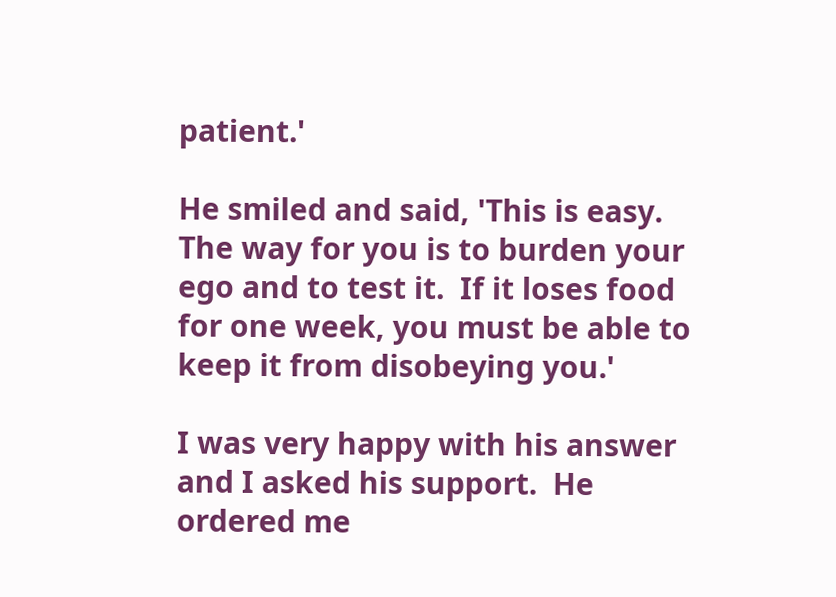patient.'

He smiled and said, 'This is easy.  The way for you is to burden your ego and to test it.  If it loses food for one week, you must be able to keep it from disobeying you.'

I was very happy with his answer and I asked his support.  He ordered me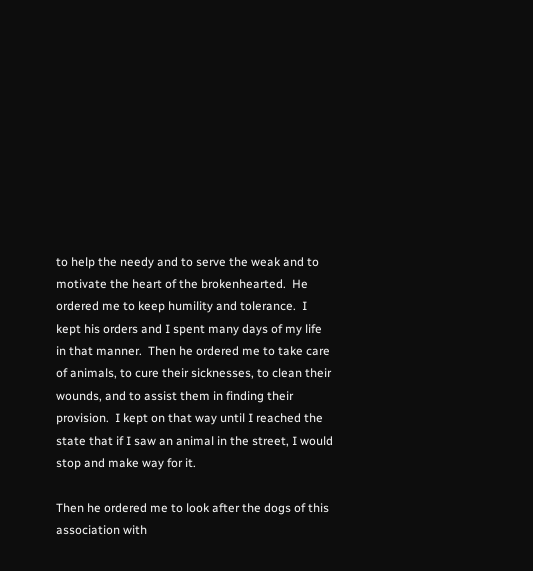to help the needy and to serve the weak and to motivate the heart of the brokenhearted.  He ordered me to keep humility and tolerance.  I kept his orders and I spent many days of my life in that manner.  Then he ordered me to take care of animals, to cure their sicknesses, to clean their wounds, and to assist them in finding their provision.  I kept on that way until I reached the state that if I saw an animal in the street, I would stop and make way for it.

Then he ordered me to look after the dogs of this association with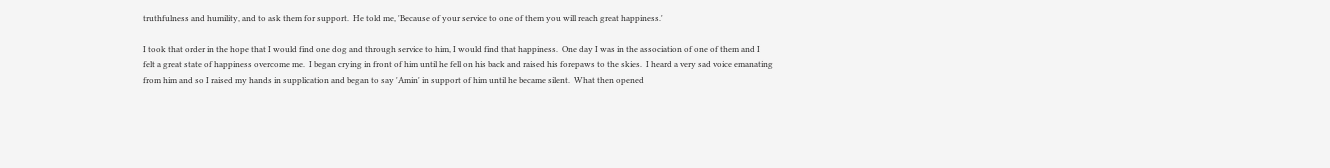truthfulness and humility, and to ask them for support.  He told me, 'Because of your service to one of them you will reach great happiness.'

I took that order in the hope that I would find one dog and through service to him, I would find that happiness.  One day I was in the association of one of them and I felt a great state of happiness overcome me.  I began crying in front of him until he fell on his back and raised his forepaws to the skies.  I heard a very sad voice emanating from him and so I raised my hands in supplication and began to say 'Amin' in support of him until he became silent.  What then opened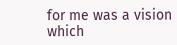for me was a vision which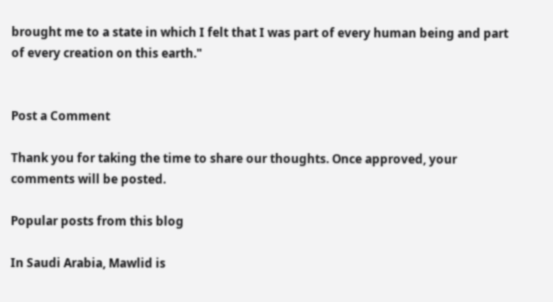brought me to a state in which I felt that I was part of every human being and part of every creation on this earth."


Post a Comment

Thank you for taking the time to share our thoughts. Once approved, your comments will be posted.

Popular posts from this blog

In Saudi Arabia, Mawlid is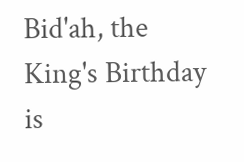Bid'ah, the King's Birthday is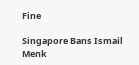Fine

Singapore Bans Ismail Menk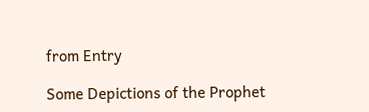from Entry

Some Depictions of the Prophet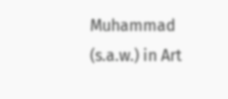Muhammad (s.a.w.) in Art